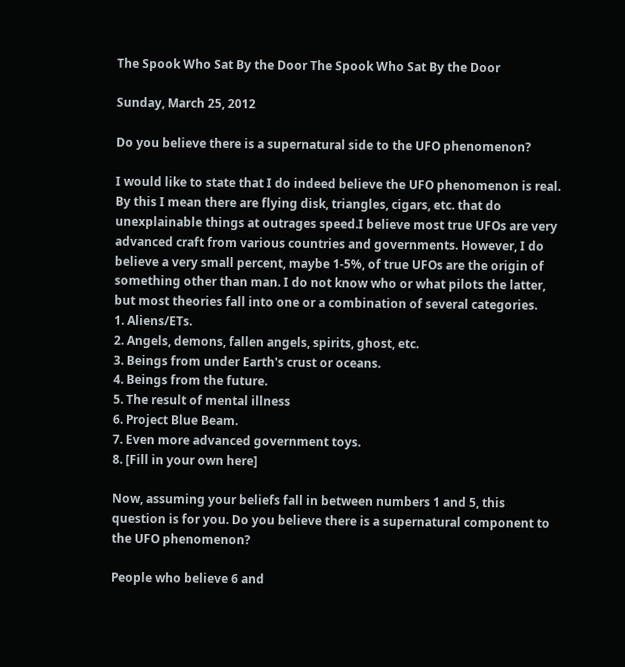The Spook Who Sat By the Door The Spook Who Sat By the Door

Sunday, March 25, 2012

Do you believe there is a supernatural side to the UFO phenomenon?

I would like to state that I do indeed believe the UFO phenomenon is real. By this I mean there are flying disk, triangles, cigars, etc. that do unexplainable things at outrages speed.I believe most true UFOs are very advanced craft from various countries and governments. However, I do believe a very small percent, maybe 1-5%, of true UFOs are the origin of something other than man. I do not know who or what pilots the latter, but most theories fall into one or a combination of several categories.
1. Aliens/ETs.
2. Angels, demons, fallen angels, spirits, ghost, etc.
3. Beings from under Earth's crust or oceans.
4. Beings from the future.
5. The result of mental illness
6. Project Blue Beam.
7. Even more advanced government toys.
8. [Fill in your own here]

Now, assuming your beliefs fall in between numbers 1 and 5, this question is for you. Do you believe there is a supernatural component to the UFO phenomenon?

People who believe 6 and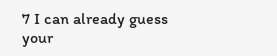7 I can already guess your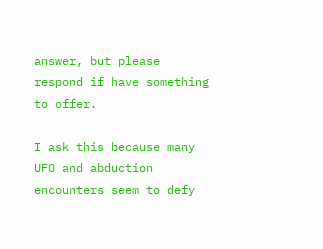answer, but please respond if have something to offer.

I ask this because many UFO and abduction encounters seem to defy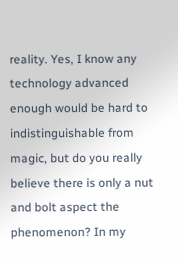reality. Yes, I know any technology advanced enough would be hard to indistinguishable from magic, but do you really believe there is only a nut and bolt aspect the phenomenon? In my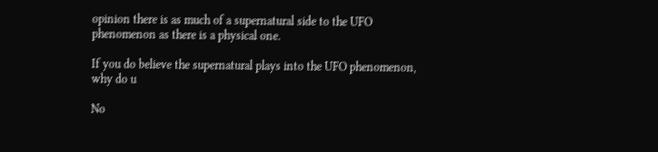opinion there is as much of a supernatural side to the UFO phenomenon as there is a physical one.

If you do believe the supernatural plays into the UFO phenomenon, why do u

No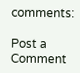comments:

Post a Comment